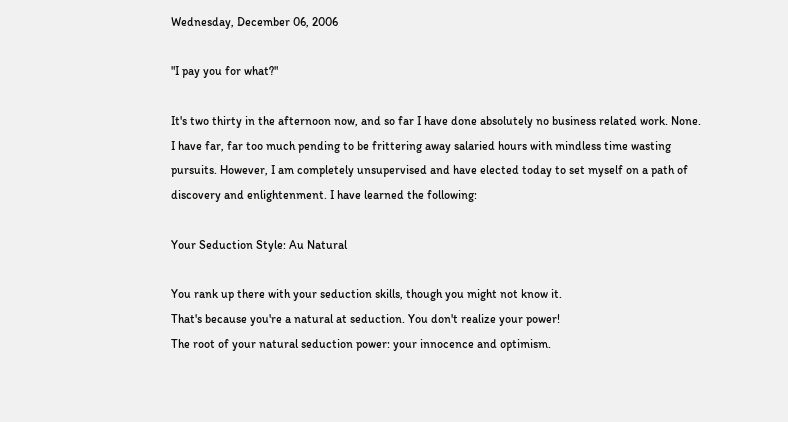Wednesday, December 06, 2006

"I pay you for what?"

It's two thirty in the afternoon now, and so far I have done absolutely no business related work. None. I have far, far too much pending to be frittering away salaried hours with mindless time wasting pursuits. However, I am completely unsupervised and have elected today to set myself on a path of discovery and enlightenment. I have learned the following:

Your Seduction Style: Au Natural

You rank up there with your seduction skills, though you might not know it.
That's because you're a natural at seduction. You don't realize your power!
The root of your natural seduction power: your innocence and optimism.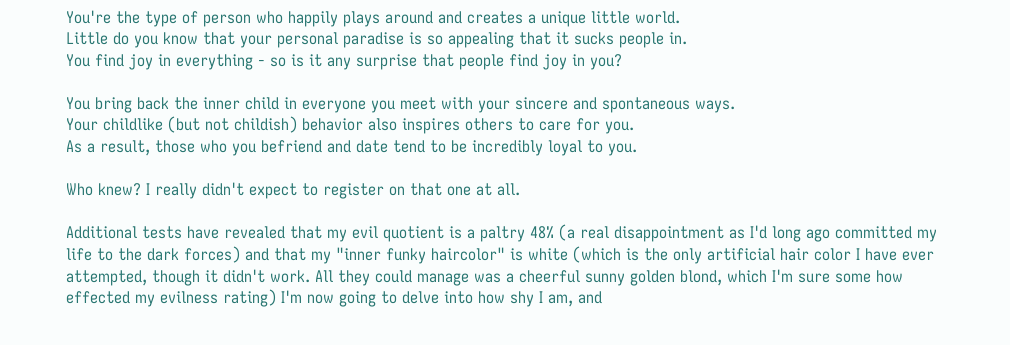You're the type of person who happily plays around and creates a unique little world.
Little do you know that your personal paradise is so appealing that it sucks people in.
You find joy in everything - so is it any surprise that people find joy in you?

You bring back the inner child in everyone you meet with your sincere and spontaneous ways.
Your childlike (but not childish) behavior also inspires others to care for you.
As a result, those who you befriend and date tend to be incredibly loyal to you.

Who knew? I really didn't expect to register on that one at all.

Additional tests have revealed that my evil quotient is a paltry 48% (a real disappointment as I'd long ago committed my life to the dark forces) and that my "inner funky haircolor" is white (which is the only artificial hair color I have ever attempted, though it didn't work. All they could manage was a cheerful sunny golden blond, which I'm sure some how effected my evilness rating) I'm now going to delve into how shy I am, and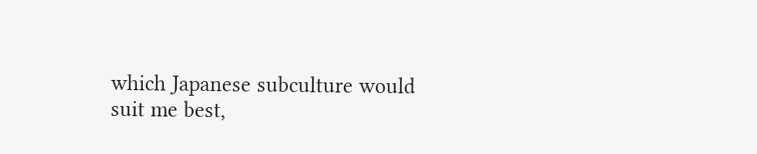which Japanese subculture would suit me best,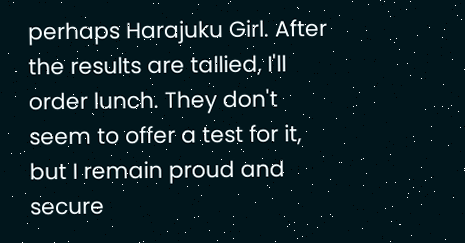perhaps Harajuku Girl. After the results are tallied, I'll order lunch. They don't seem to offer a test for it, but I remain proud and secure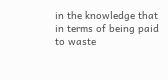in the knowledge that in terms of being paid to waste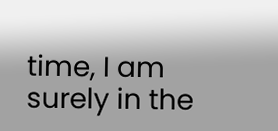time, I am surely in the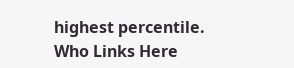highest percentile.
Who Links Here